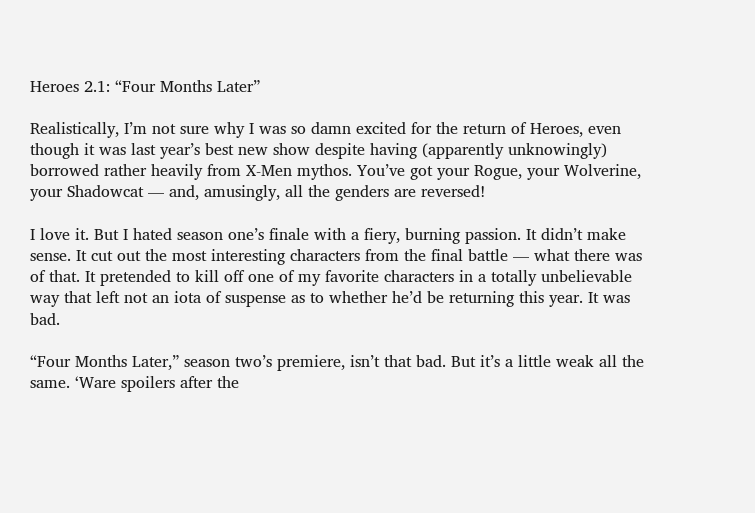Heroes 2.1: “Four Months Later”

Realistically, I’m not sure why I was so damn excited for the return of Heroes, even though it was last year’s best new show despite having (apparently unknowingly) borrowed rather heavily from X-Men mythos. You’ve got your Rogue, your Wolverine, your Shadowcat — and, amusingly, all the genders are reversed!

I love it. But I hated season one’s finale with a fiery, burning passion. It didn’t make sense. It cut out the most interesting characters from the final battle — what there was of that. It pretended to kill off one of my favorite characters in a totally unbelievable way that left not an iota of suspense as to whether he’d be returning this year. It was bad.

“Four Months Later,” season two’s premiere, isn’t that bad. But it’s a little weak all the same. ‘Ware spoilers after the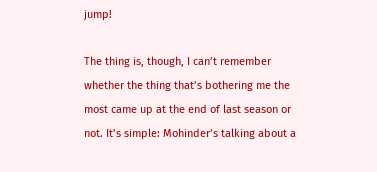jump!

The thing is, though, I can’t remember whether the thing that’s bothering me the most came up at the end of last season or not. It’s simple: Mohinder’s talking about a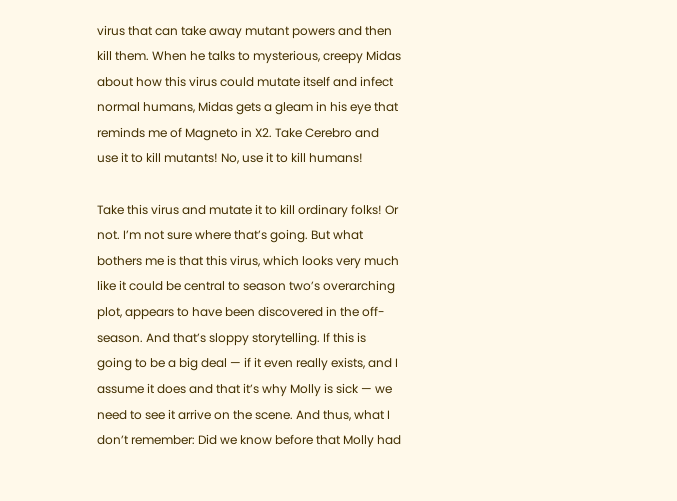virus that can take away mutant powers and then kill them. When he talks to mysterious, creepy Midas about how this virus could mutate itself and infect normal humans, Midas gets a gleam in his eye that reminds me of Magneto in X2. Take Cerebro and use it to kill mutants! No, use it to kill humans!

Take this virus and mutate it to kill ordinary folks! Or not. I’m not sure where that’s going. But what bothers me is that this virus, which looks very much like it could be central to season two’s overarching plot, appears to have been discovered in the off-season. And that’s sloppy storytelling. If this is going to be a big deal — if it even really exists, and I assume it does and that it’s why Molly is sick — we need to see it arrive on the scene. And thus, what I don’t remember: Did we know before that Molly had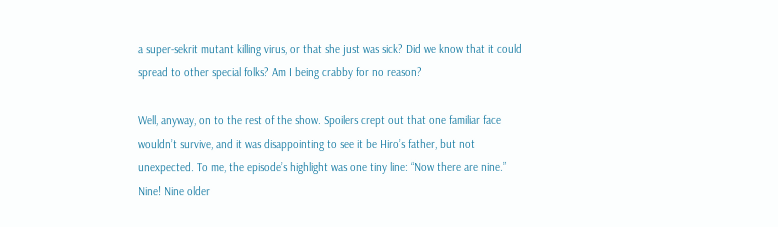a super-sekrit mutant killing virus, or that she just was sick? Did we know that it could spread to other special folks? Am I being crabby for no reason?

Well, anyway, on to the rest of the show. Spoilers crept out that one familiar face wouldn’t survive, and it was disappointing to see it be Hiro’s father, but not unexpected. To me, the episode’s highlight was one tiny line: “Now there are nine.” Nine! Nine older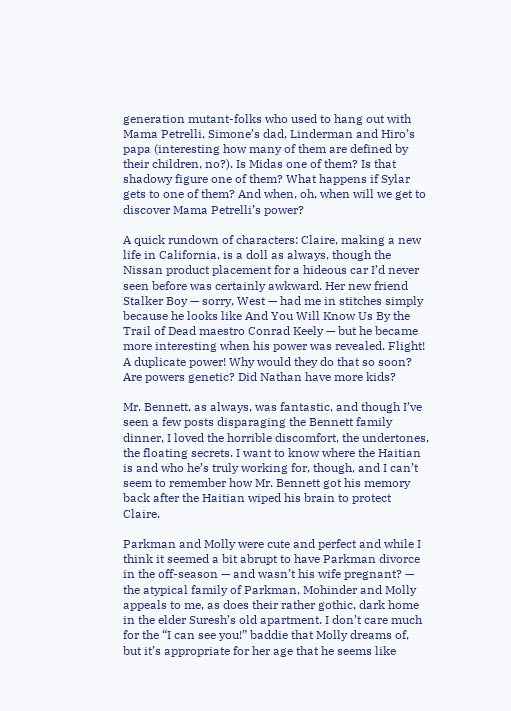generation mutant-folks who used to hang out with Mama Petrelli, Simone’s dad, Linderman and Hiro’s papa (interesting how many of them are defined by their children, no?). Is Midas one of them? Is that shadowy figure one of them? What happens if Sylar gets to one of them? And when, oh, when will we get to discover Mama Petrelli’s power?

A quick rundown of characters: Claire, making a new life in California, is a doll as always, though the Nissan product placement for a hideous car I’d never seen before was certainly awkward. Her new friend Stalker Boy — sorry, West — had me in stitches simply because he looks like And You Will Know Us By the Trail of Dead maestro Conrad Keely — but he became more interesting when his power was revealed. Flight! A duplicate power! Why would they do that so soon? Are powers genetic? Did Nathan have more kids?

Mr. Bennett, as always, was fantastic, and though I’ve seen a few posts disparaging the Bennett family dinner, I loved the horrible discomfort, the undertones, the floating secrets. I want to know where the Haitian is and who he’s truly working for, though, and I can’t seem to remember how Mr. Bennett got his memory back after the Haitian wiped his brain to protect Claire.

Parkman and Molly were cute and perfect and while I think it seemed a bit abrupt to have Parkman divorce in the off-season — and wasn’t his wife pregnant? — the atypical family of Parkman, Mohinder and Molly appeals to me, as does their rather gothic, dark home in the elder Suresh’s old apartment. I don’t care much for the “I can see you!” baddie that Molly dreams of, but it’s appropriate for her age that he seems like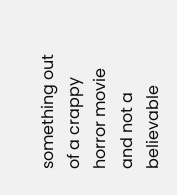something out of a crappy horror movie and not a believable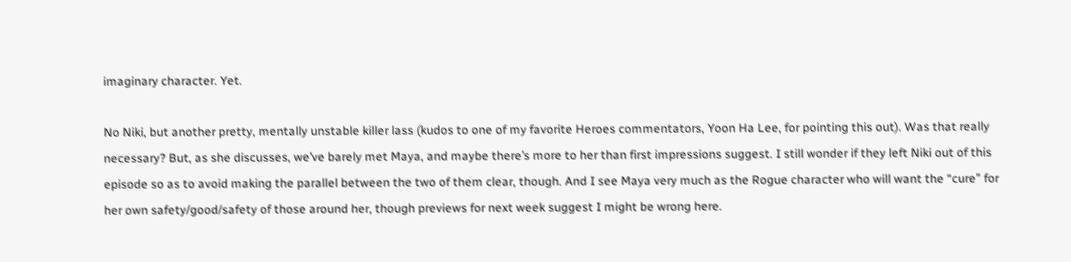imaginary character. Yet.

No Niki, but another pretty, mentally unstable killer lass (kudos to one of my favorite Heroes commentators, Yoon Ha Lee, for pointing this out). Was that really necessary? But, as she discusses, we’ve barely met Maya, and maybe there’s more to her than first impressions suggest. I still wonder if they left Niki out of this episode so as to avoid making the parallel between the two of them clear, though. And I see Maya very much as the Rogue character who will want the “cure” for her own safety/good/safety of those around her, though previews for next week suggest I might be wrong here.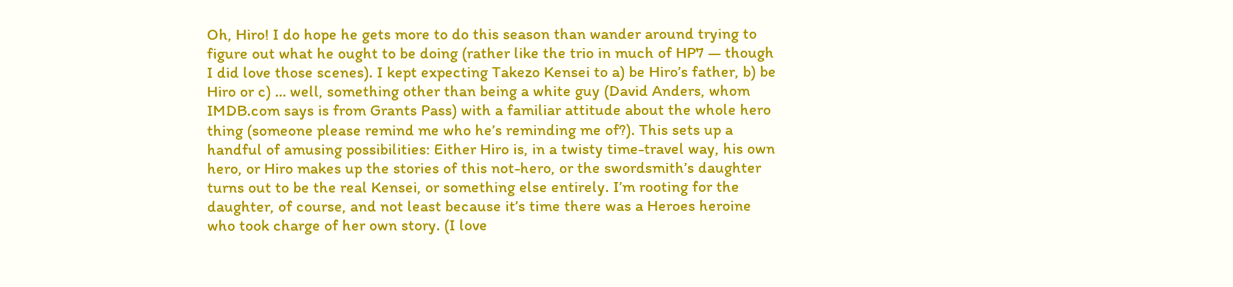Oh, Hiro! I do hope he gets more to do this season than wander around trying to figure out what he ought to be doing (rather like the trio in much of HP7 — though I did love those scenes). I kept expecting Takezo Kensei to a) be Hiro’s father, b) be Hiro or c) … well, something other than being a white guy (David Anders, whom IMDB.com says is from Grants Pass) with a familiar attitude about the whole hero thing (someone please remind me who he’s reminding me of?). This sets up a handful of amusing possibilities: Either Hiro is, in a twisty time-travel way, his own hero, or Hiro makes up the stories of this not-hero, or the swordsmith’s daughter turns out to be the real Kensei, or something else entirely. I’m rooting for the daughter, of course, and not least because it’s time there was a Heroes heroine who took charge of her own story. (I love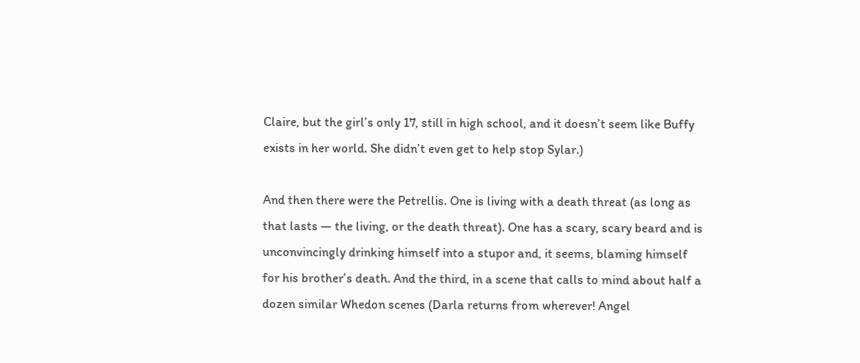Claire, but the girl’s only 17, still in high school, and it doesn’t seem like Buffy exists in her world. She didn’t even get to help stop Sylar.)

And then there were the Petrellis. One is living with a death threat (as long as that lasts — the living, or the death threat). One has a scary, scary beard and is unconvincingly drinking himself into a stupor and, it seems, blaming himself for his brother’s death. And the third, in a scene that calls to mind about half a dozen similar Whedon scenes (Darla returns from wherever! Angel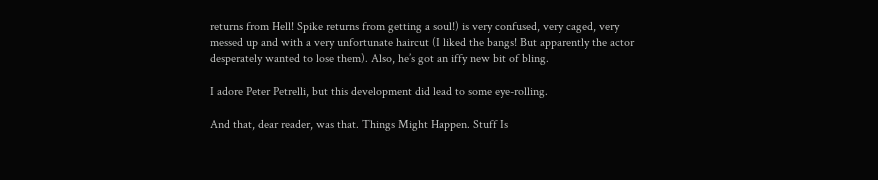returns from Hell! Spike returns from getting a soul!) is very confused, very caged, very messed up and with a very unfortunate haircut (I liked the bangs! But apparently the actor desperately wanted to lose them). Also, he’s got an iffy new bit of bling.

I adore Peter Petrelli, but this development did lead to some eye-rolling.

And that, dear reader, was that. Things Might Happen. Stuff Is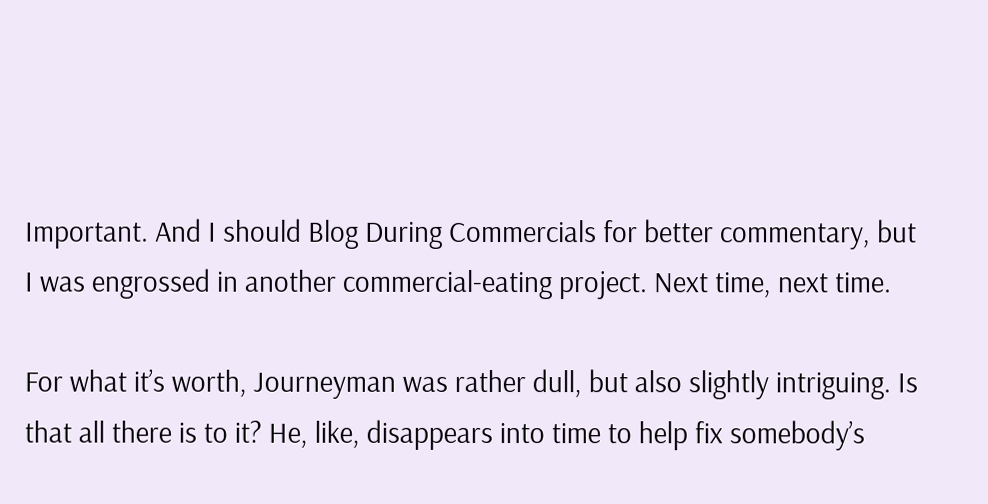Important. And I should Blog During Commercials for better commentary, but I was engrossed in another commercial-eating project. Next time, next time.

For what it’s worth, Journeyman was rather dull, but also slightly intriguing. Is that all there is to it? He, like, disappears into time to help fix somebody’s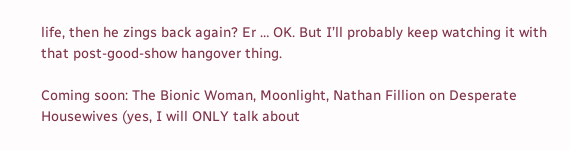life, then he zings back again? Er … OK. But I’ll probably keep watching it with that post-good-show hangover thing.

Coming soon: The Bionic Woman, Moonlight, Nathan Fillion on Desperate Housewives (yes, I will ONLY talk about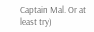Captain Mal. Or at least try)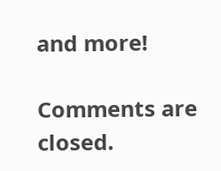and more!

Comments are closed.